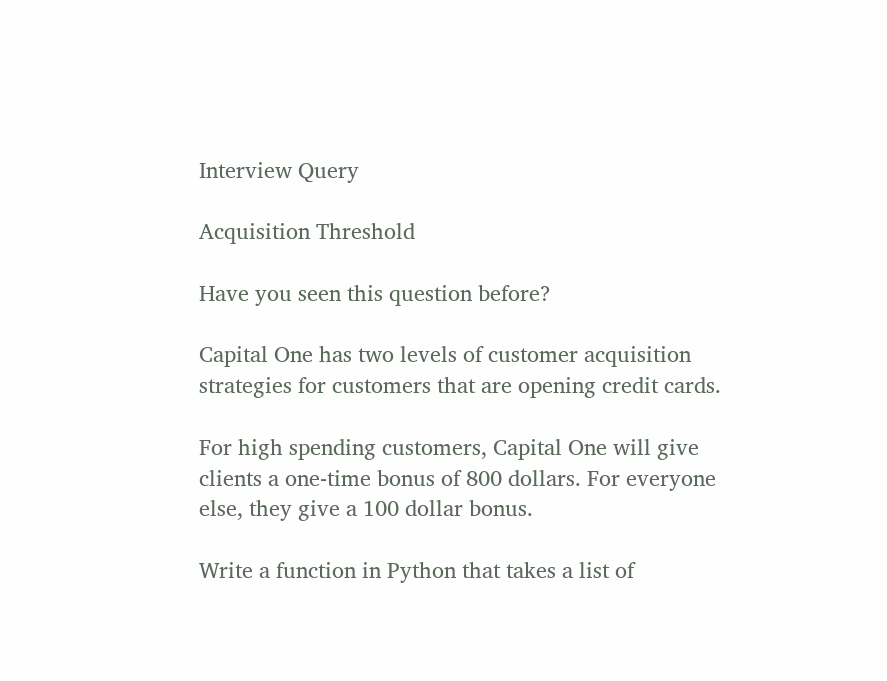Interview Query

Acquisition Threshold

Have you seen this question before?

Capital One has two levels of customer acquisition strategies for customers that are opening credit cards.

For high spending customers, Capital One will give clients a one-time bonus of 800 dollars. For everyone else, they give a 100 dollar bonus.

Write a function in Python that takes a list of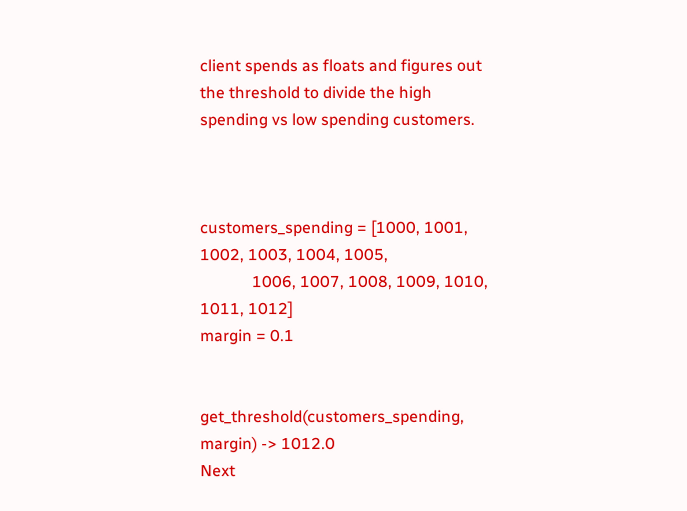client spends as floats and figures out the threshold to divide the high spending vs low spending customers.



customers_spending = [1000, 1001, 1002, 1003, 1004, 1005,
             1006, 1007, 1008, 1009, 1010, 1011, 1012]
margin = 0.1


get_threshold(customers_spending, margin) -> 1012.0
Next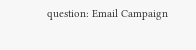question: Email Campaign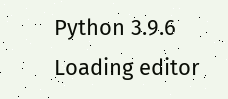Python 3.9.6
Loading editor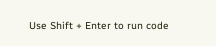Use Shift + Enter to run code